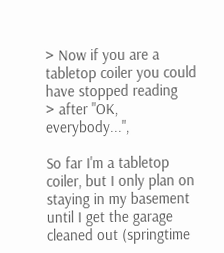> Now if you are a tabletop coiler you could have stopped reading
> after "OK, everybody...",

So far I'm a tabletop coiler, but I only plan on staying in my basement
until I get the garage cleaned out (springtime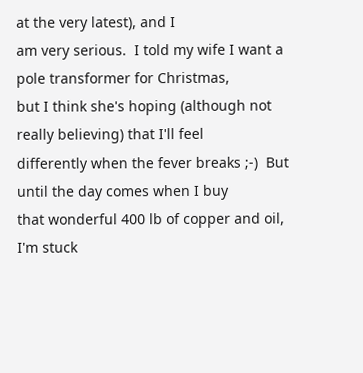at the very latest), and I
am very serious.  I told my wife I want a pole transformer for Christmas,
but I think she's hoping (although not really believing) that I'll feel
differently when the fever breaks ;-)  But until the day comes when I buy
that wonderful 400 lb of copper and oil, I'm stuck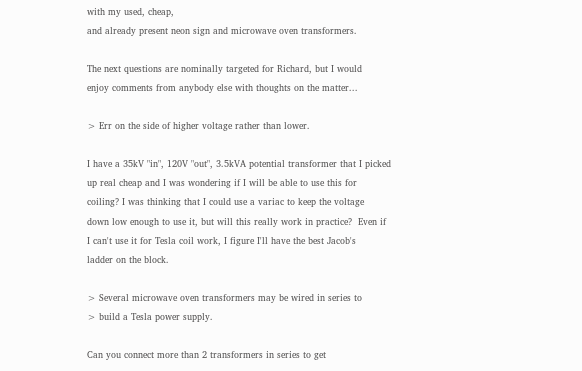with my used, cheap,
and already present neon sign and microwave oven transformers.

The next questions are nominally targeted for Richard, but I would
enjoy comments from anybody else with thoughts on the matter...

> Err on the side of higher voltage rather than lower.

I have a 35kV "in", 120V "out", 3.5kVA potential transformer that I picked
up real cheap and I was wondering if I will be able to use this for
coiling? I was thinking that I could use a variac to keep the voltage
down low enough to use it, but will this really work in practice?  Even if
I can't use it for Tesla coil work, I figure I'll have the best Jacob's
ladder on the block.

> Several microwave oven transformers may be wired in series to
> build a Tesla power supply.

Can you connect more than 2 transformers in series to get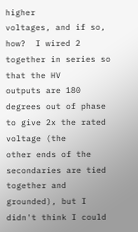higher
voltages, and if so, how?  I wired 2 together in series so that the HV
outputs are 180 degrees out of phase to give 2x the rated voltage (the
other ends of the secondaries are tied together and grounded), but I
didn't think I could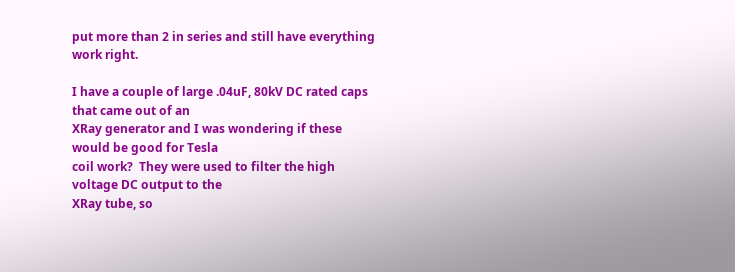put more than 2 in series and still have everything
work right.

I have a couple of large .04uF, 80kV DC rated caps that came out of an
XRay generator and I was wondering if these would be good for Tesla
coil work?  They were used to filter the high voltage DC output to the
XRay tube, so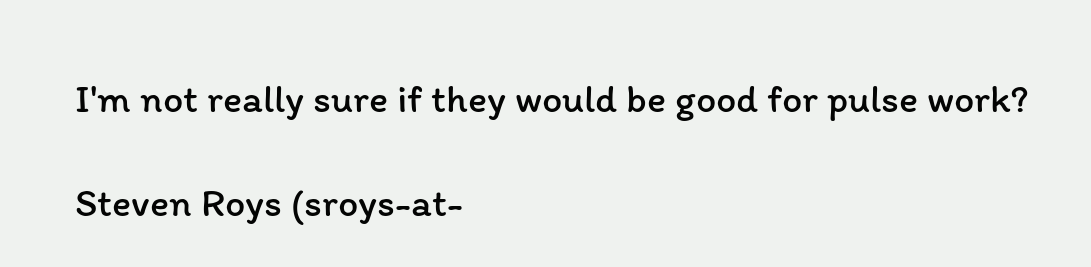I'm not really sure if they would be good for pulse work?

Steven Roys (sroys-at-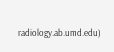radiology.ab.umd.edu)